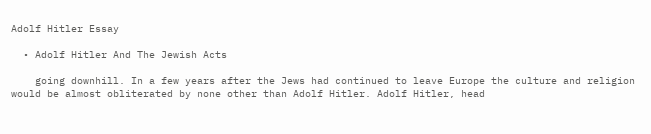Adolf Hitler Essay

  • Adolf Hitler And The Jewish Acts

    going downhill. In a few years after the Jews had continued to leave Europe the culture and religion would be almost obliterated by none other than Adolf Hitler. Adolf Hitler, head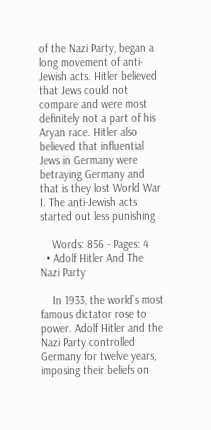of the Nazi Party, began a long movement of anti-Jewish acts. Hitler believed that Jews could not compare and were most definitely not a part of his Aryan race. Hitler also believed that influential Jews in Germany were betraying Germany and that is they lost World War I. The anti-Jewish acts started out less punishing

    Words: 856 - Pages: 4
  • Adolf Hitler And The Nazi Party

    In 1933, the world’s most famous dictator rose to power. Adolf Hitler and the Nazi Party controlled Germany for twelve years, imposing their beliefs on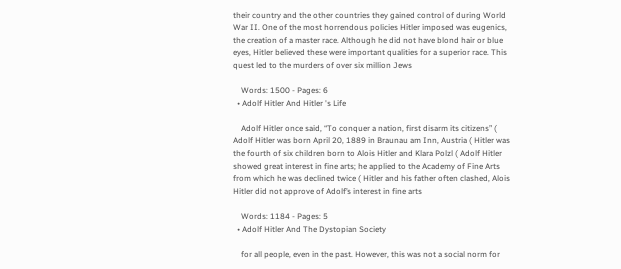their country and the other countries they gained control of during World War II. One of the most horrendous policies Hitler imposed was eugenics, the creation of a master race. Although he did not have blond hair or blue eyes, Hitler believed these were important qualities for a superior race. This quest led to the murders of over six million Jews

    Words: 1500 - Pages: 6
  • Adolf Hitler And Hitler 's Life

    Adolf Hitler once said, “To conquer a nation, first disarm its citizens” ( Adolf Hitler was born April 20, 1889 in Braunau am Inn, Austria ( Hitler was the fourth of six children born to Alois Hitler and Klara Polzl ( Adolf Hitler showed great interest in fine arts; he applied to the Academy of Fine Arts from which he was declined twice ( Hitler and his father often clashed, Alois Hitler did not approve of Adolf’s interest in fine arts

    Words: 1184 - Pages: 5
  • Adolf Hitler And The Dystopian Society

    for all people, even in the past. However, this was not a social norm for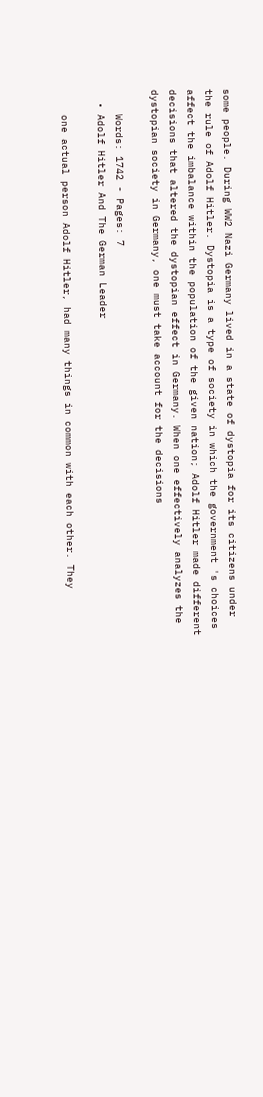some people. During WW2 Nazi Germany lived in a state of dystopia for its citizens under the rule of Adolf Hitler. Dystopia is a type of society in which the government 's choices affect the imbalance within the population of the given nation; Adolf Hitler made different decisions that altered the dystopian effect in Germany. When one effectively analyzes the dystopian society in Germany, one must take account for the decisions

    Words: 1742 - Pages: 7
  • Adolf Hitler And The German Leader

    one actual person Adolf Hitler, had many things in common with each other. They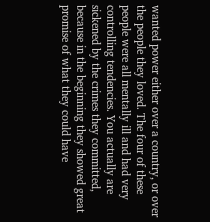wanted power either over a country, or over the people they loved. The four of these people were all mentally ill and had very controlling tendencies. You actually are sickened by the crimes they committed, because in the beginning they showed great promise of what they could have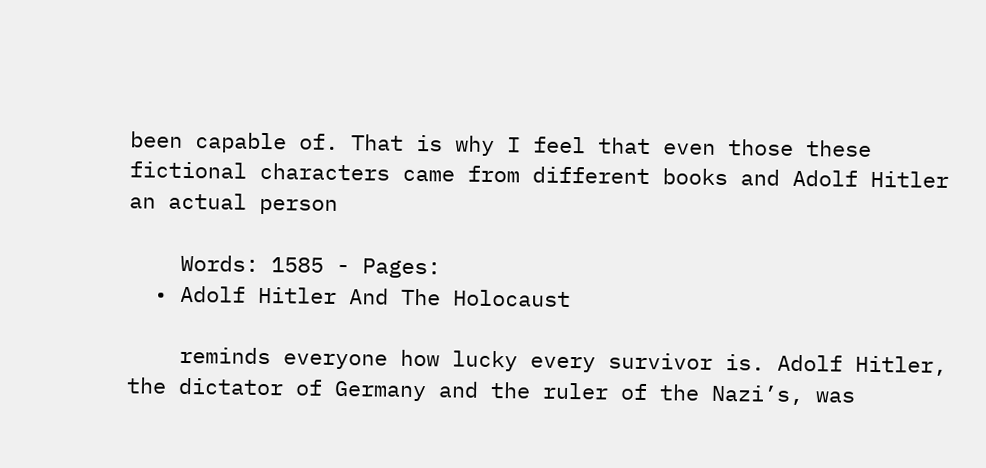been capable of. That is why I feel that even those these fictional characters came from different books and Adolf Hitler an actual person

    Words: 1585 - Pages:
  • Adolf Hitler And The Holocaust

    reminds everyone how lucky every survivor is. Adolf Hitler, the dictator of Germany and the ruler of the Nazi’s, was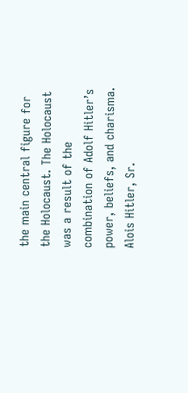the main central figure for the Holocaust. The Holocaust was a result of the combination of Adolf Hitler’s power, beliefs, and charisma. Alois Hitler, Sr.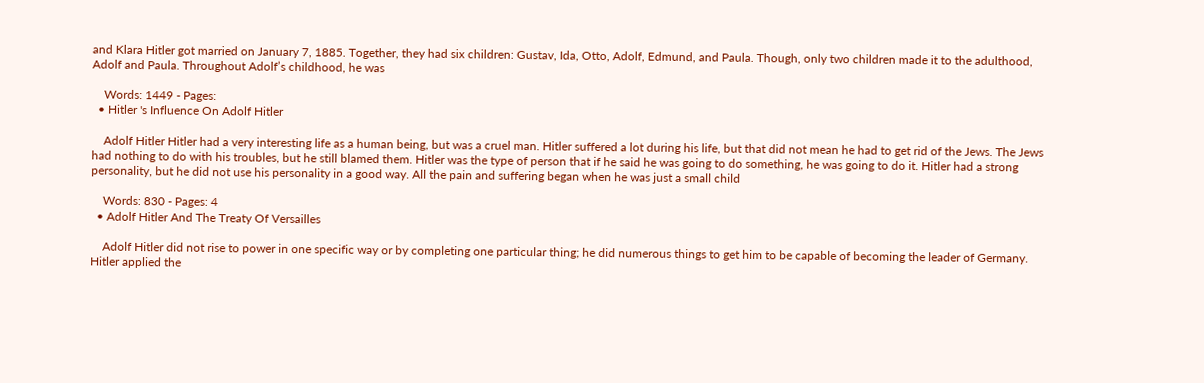and Klara Hitler got married on January 7, 1885. Together, they had six children: Gustav, Ida, Otto, Adolf, Edmund, and Paula. Though, only two children made it to the adulthood, Adolf and Paula. Throughout Adolf’s childhood, he was

    Words: 1449 - Pages:
  • Hitler 's Influence On Adolf Hitler

    Adolf Hitler Hitler had a very interesting life as a human being, but was a cruel man. Hitler suffered a lot during his life, but that did not mean he had to get rid of the Jews. The Jews had nothing to do with his troubles, but he still blamed them. Hitler was the type of person that if he said he was going to do something, he was going to do it. Hitler had a strong personality, but he did not use his personality in a good way. All the pain and suffering began when he was just a small child

    Words: 830 - Pages: 4
  • Adolf Hitler And The Treaty Of Versailles

    Adolf Hitler did not rise to power in one specific way or by completing one particular thing; he did numerous things to get him to be capable of becoming the leader of Germany. Hitler applied the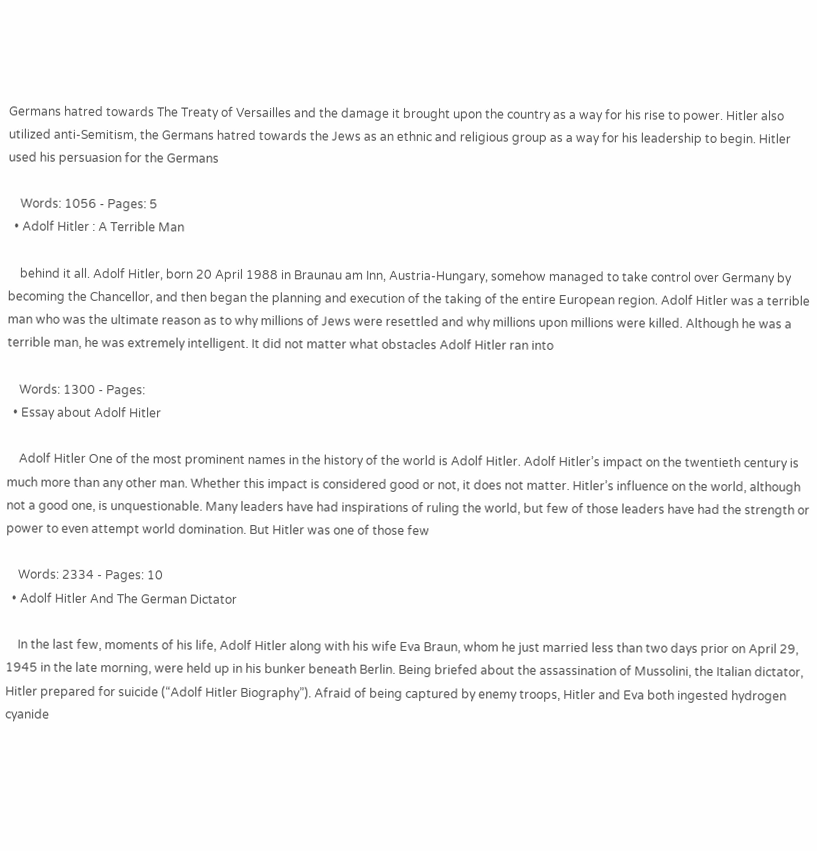Germans hatred towards The Treaty of Versailles and the damage it brought upon the country as a way for his rise to power. Hitler also utilized anti-Semitism, the Germans hatred towards the Jews as an ethnic and religious group as a way for his leadership to begin. Hitler used his persuasion for the Germans

    Words: 1056 - Pages: 5
  • Adolf Hitler : A Terrible Man

    behind it all. Adolf Hitler, born 20 April 1988 in Braunau am Inn, Austria-Hungary, somehow managed to take control over Germany by becoming the Chancellor, and then began the planning and execution of the taking of the entire European region. Adolf Hitler was a terrible man who was the ultimate reason as to why millions of Jews were resettled and why millions upon millions were killed. Although he was a terrible man, he was extremely intelligent. It did not matter what obstacles Adolf Hitler ran into

    Words: 1300 - Pages:
  • Essay about Adolf Hitler

    Adolf Hitler One of the most prominent names in the history of the world is Adolf Hitler. Adolf Hitler’s impact on the twentieth century is much more than any other man. Whether this impact is considered good or not, it does not matter. Hitler’s influence on the world, although not a good one, is unquestionable. Many leaders have had inspirations of ruling the world, but few of those leaders have had the strength or power to even attempt world domination. But Hitler was one of those few

    Words: 2334 - Pages: 10
  • Adolf Hitler And The German Dictator

    In the last few, moments of his life, Adolf Hitler along with his wife Eva Braun, whom he just married less than two days prior on April 29, 1945 in the late morning, were held up in his bunker beneath Berlin. Being briefed about the assassination of Mussolini, the Italian dictator, Hitler prepared for suicide (“Adolf Hitler Biography”). Afraid of being captured by enemy troops, Hitler and Eva both ingested hydrogen cyanide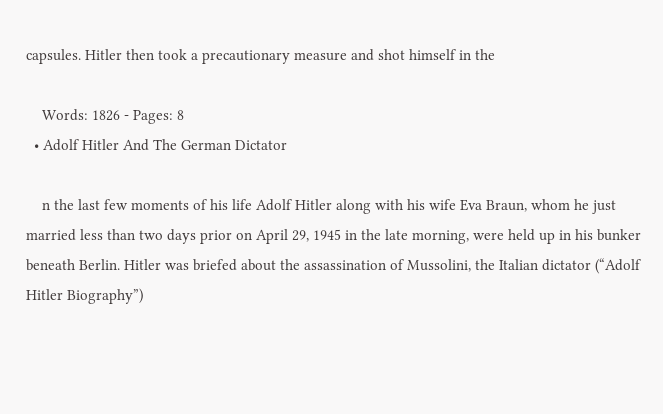capsules. Hitler then took a precautionary measure and shot himself in the

    Words: 1826 - Pages: 8
  • Adolf Hitler And The German Dictator

    n the last few moments of his life Adolf Hitler along with his wife Eva Braun, whom he just married less than two days prior on April 29, 1945 in the late morning, were held up in his bunker beneath Berlin. Hitler was briefed about the assassination of Mussolini, the Italian dictator (“Adolf Hitler Biography”)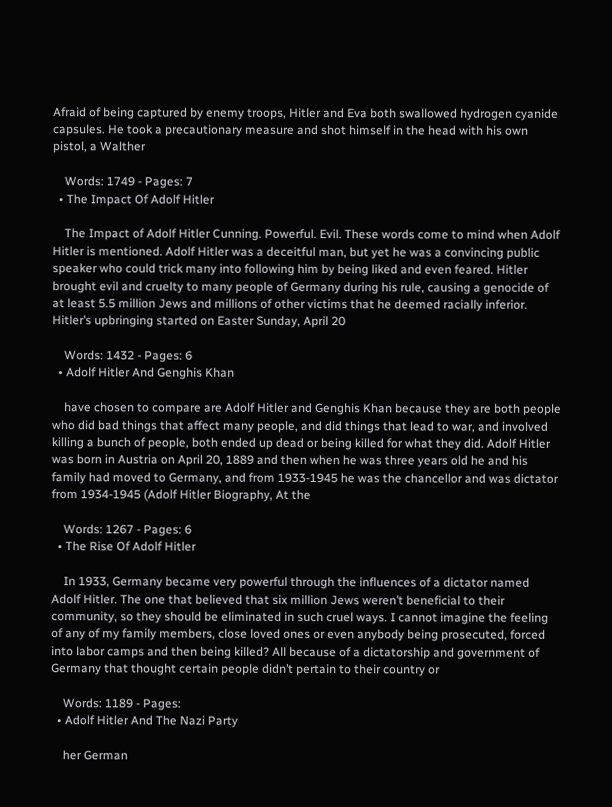Afraid of being captured by enemy troops, Hitler and Eva both swallowed hydrogen cyanide capsules. He took a precautionary measure and shot himself in the head with his own pistol, a Walther

    Words: 1749 - Pages: 7
  • The Impact Of Adolf Hitler

    The Impact of Adolf Hitler Cunning. Powerful. Evil. These words come to mind when Adolf Hitler is mentioned. Adolf Hitler was a deceitful man, but yet he was a convincing public speaker who could trick many into following him by being liked and even feared. Hitler brought evil and cruelty to many people of Germany during his rule, causing a genocide of at least 5.5 million Jews and millions of other victims that he deemed racially inferior. Hitler’s upbringing started on Easter Sunday, April 20

    Words: 1432 - Pages: 6
  • Adolf Hitler And Genghis Khan

    have chosen to compare are Adolf Hitler and Genghis Khan because they are both people who did bad things that affect many people, and did things that lead to war, and involved killing a bunch of people, both ended up dead or being killed for what they did. Adolf Hitler was born in Austria on April 20, 1889 and then when he was three years old he and his family had moved to Germany, and from 1933-1945 he was the chancellor and was dictator from 1934-1945 (Adolf Hitler Biography, At the

    Words: 1267 - Pages: 6
  • The Rise Of Adolf Hitler

    In 1933, Germany became very powerful through the influences of a dictator named Adolf Hitler. The one that believed that six million Jews weren’t beneficial to their community, so they should be eliminated in such cruel ways. I cannot imagine the feeling of any of my family members, close loved ones or even anybody being prosecuted, forced into labor camps and then being killed? All because of a dictatorship and government of Germany that thought certain people didn’t pertain to their country or

    Words: 1189 - Pages:
  • Adolf Hitler And The Nazi Party

    her German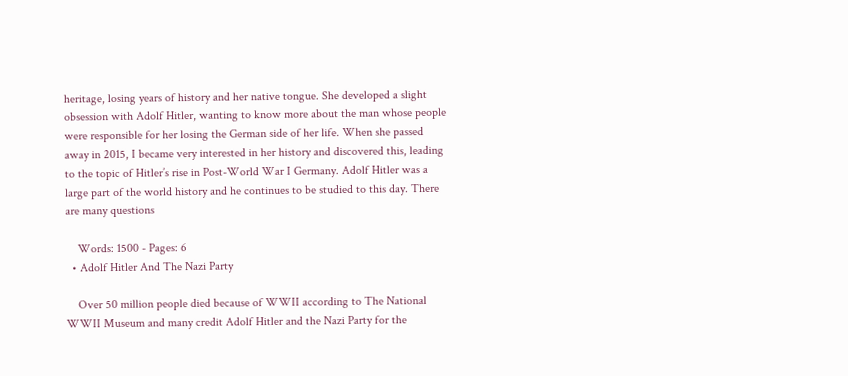heritage, losing years of history and her native tongue. She developed a slight obsession with Adolf Hitler, wanting to know more about the man whose people were responsible for her losing the German side of her life. When she passed away in 2015, I became very interested in her history and discovered this, leading to the topic of Hitler’s rise in Post-World War I Germany. Adolf Hitler was a large part of the world history and he continues to be studied to this day. There are many questions

    Words: 1500 - Pages: 6
  • Adolf Hitler And The Nazi Party

    Over 50 million people died because of WWII according to The National WWII Museum and many credit Adolf Hitler and the Nazi Party for the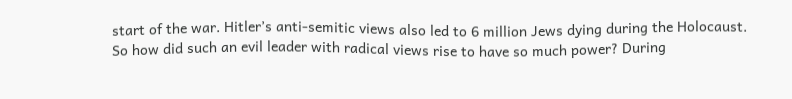start of the war. Hitler’s anti-semitic views also led to 6 million Jews dying during the Holocaust. So how did such an evil leader with radical views rise to have so much power? During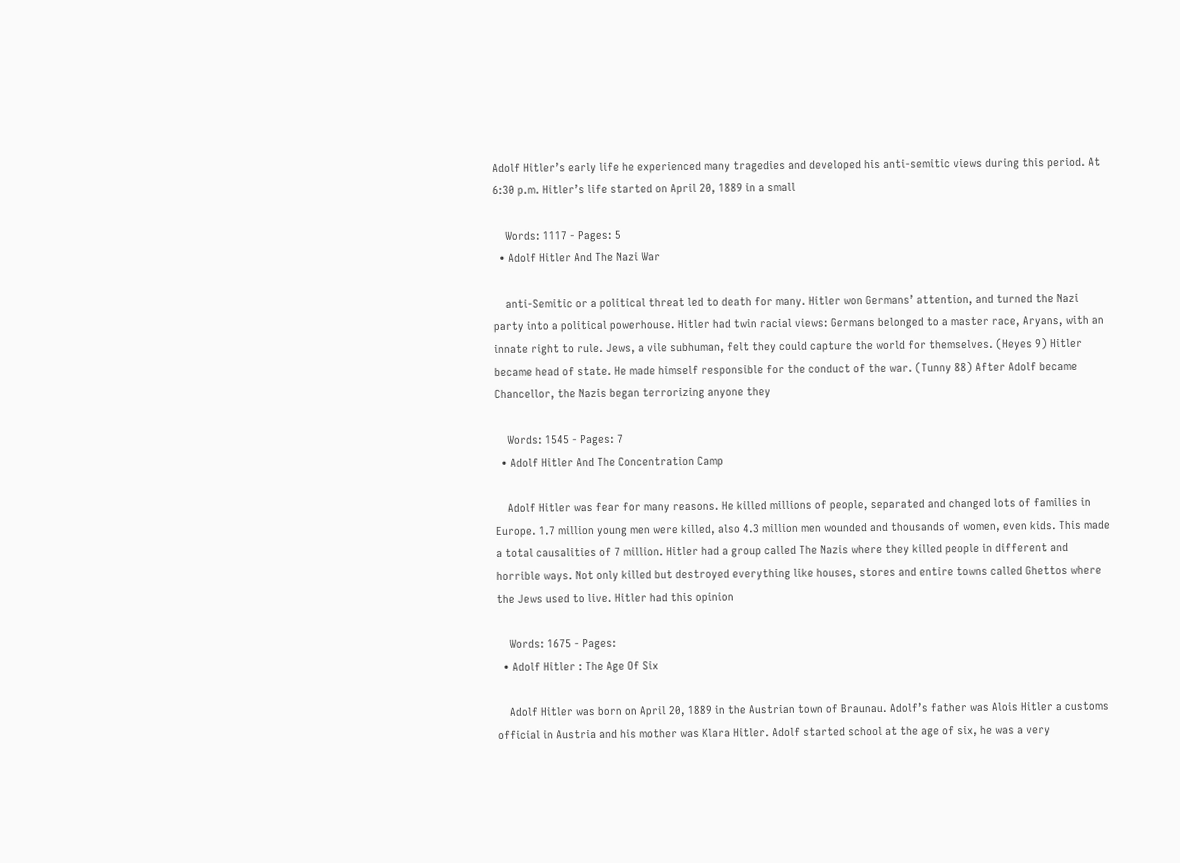Adolf Hitler’s early life he experienced many tragedies and developed his anti-semitic views during this period. At 6:30 p.m. Hitler’s life started on April 20, 1889 in a small

    Words: 1117 - Pages: 5
  • Adolf Hitler And The Nazi War

    anti-Semitic or a political threat led to death for many. Hitler won Germans’ attention, and turned the Nazi party into a political powerhouse. Hitler had twin racial views: Germans belonged to a master race, Aryans, with an innate right to rule. Jews, a vile subhuman, felt they could capture the world for themselves. (Heyes 9) Hitler became head of state. He made himself responsible for the conduct of the war. (Tunny 88) After Adolf became Chancellor, the Nazis began terrorizing anyone they

    Words: 1545 - Pages: 7
  • Adolf Hitler And The Concentration Camp

    Adolf Hitler was fear for many reasons. He killed millions of people, separated and changed lots of families in Europe. 1.7 million young men were killed, also 4.3 million men wounded and thousands of women, even kids. This made a total causalities of 7 million. Hitler had a group called The Nazis where they killed people in different and horrible ways. Not only killed but destroyed everything like houses, stores and entire towns called Ghettos where the Jews used to live. Hitler had this opinion

    Words: 1675 - Pages:
  • Adolf Hitler : The Age Of Six

    Adolf Hitler was born on April 20, 1889 in the Austrian town of Braunau. Adolf’s father was Alois Hitler a customs official in Austria and his mother was Klara Hitler. Adolf started school at the age of six, he was a very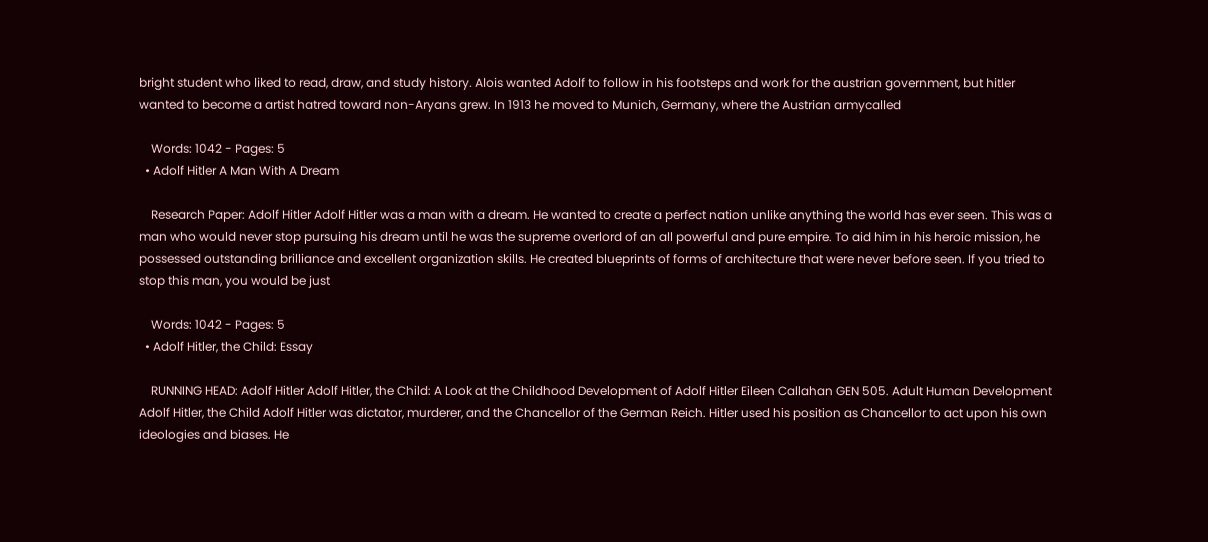bright student who liked to read, draw, and study history. Alois wanted Adolf to follow in his footsteps and work for the austrian government, but hitler wanted to become a artist hatred toward non-Aryans grew. In 1913 he moved to Munich, Germany, where the Austrian armycalled

    Words: 1042 - Pages: 5
  • Adolf Hitler A Man With A Dream

    Research Paper: Adolf Hitler Adolf Hitler was a man with a dream. He wanted to create a perfect nation unlike anything the world has ever seen. This was a man who would never stop pursuing his dream until he was the supreme overlord of an all powerful and pure empire. To aid him in his heroic mission, he possessed outstanding brilliance and excellent organization skills. He created blueprints of forms of architecture that were never before seen. If you tried to stop this man, you would be just

    Words: 1042 - Pages: 5
  • Adolf Hitler, the Child: Essay

    RUNNING HEAD: Adolf Hitler Adolf Hitler, the Child: A Look at the Childhood Development of Adolf Hitler Eileen Callahan GEN 505. Adult Human Development Adolf Hitler, the Child Adolf Hitler was dictator, murderer, and the Chancellor of the German Reich. Hitler used his position as Chancellor to act upon his own ideologies and biases. He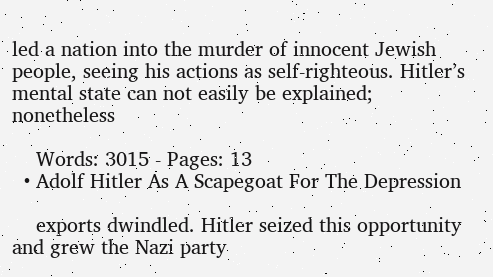led a nation into the murder of innocent Jewish people, seeing his actions as self-righteous. Hitler’s mental state can not easily be explained; nonetheless

    Words: 3015 - Pages: 13
  • Adolf Hitler As A Scapegoat For The Depression

    exports dwindled. Hitler seized this opportunity and grew the Nazi party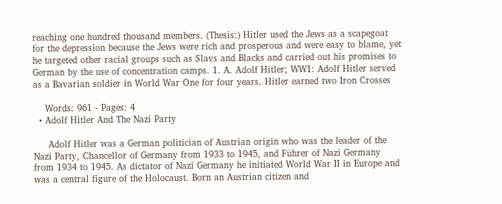reaching one hundred thousand members. (Thesis:) Hitler used the Jews as a scapegoat for the depression because the Jews were rich and prosperous and were easy to blame, yet he targeted other racial groups such as Slavs and Blacks and carried out his promises to German by the use of concentration camps. 1. A. Adolf Hitler; WW1: Adolf Hitler served as a Bavarian soldier in World War One for four years. Hitler earned two Iron Crosses

    Words: 961 - Pages: 4
  • Adolf Hitler And The Nazi Party

     Adolf Hitler was a German politician of Austrian origin who was the leader of the Nazi Party, Chancellor of Germany from 1933 to 1945, and Führer of Nazi Germany from 1934 to 1945. As dictator of Nazi Germany he initiated World War II in Europe and was a central figure of the Holocaust. Born an Austrian citizen and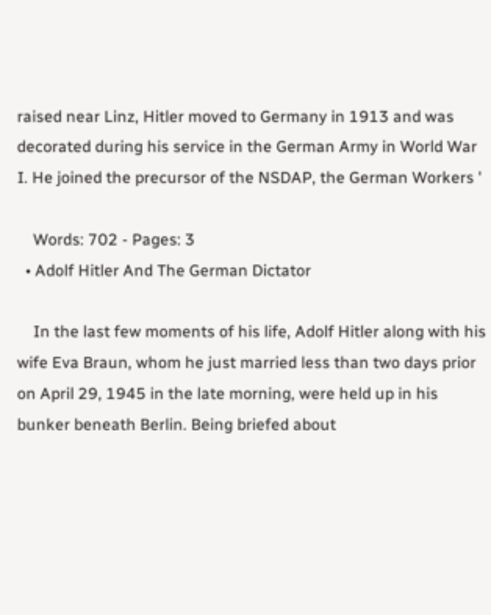raised near Linz, Hitler moved to Germany in 1913 and was decorated during his service in the German Army in World War I. He joined the precursor of the NSDAP, the German Workers '

    Words: 702 - Pages: 3
  • Adolf Hitler And The German Dictator

    In the last few moments of his life, Adolf Hitler along with his wife Eva Braun, whom he just married less than two days prior on April 29, 1945 in the late morning, were held up in his bunker beneath Berlin. Being briefed about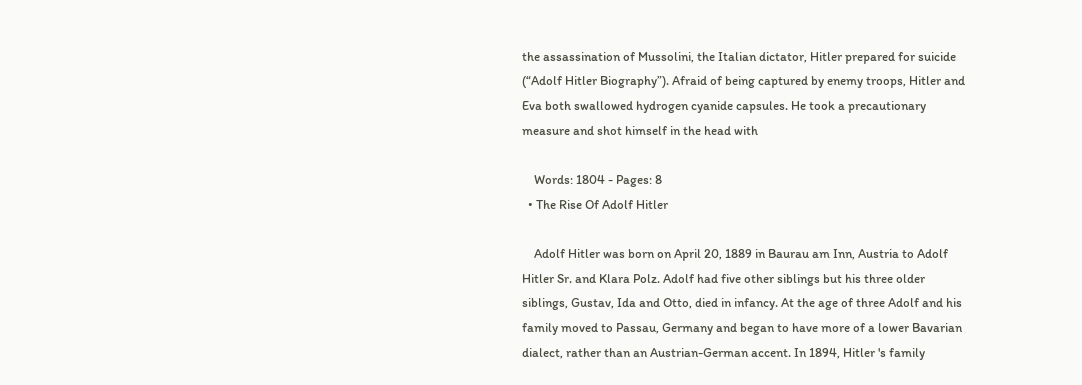the assassination of Mussolini, the Italian dictator, Hitler prepared for suicide (“Adolf Hitler Biography”). Afraid of being captured by enemy troops, Hitler and Eva both swallowed hydrogen cyanide capsules. He took a precautionary measure and shot himself in the head with

    Words: 1804 - Pages: 8
  • The Rise Of Adolf Hitler

    Adolf Hitler was born on April 20, 1889 in Baurau am Inn, Austria to Adolf Hitler Sr. and Klara Polz. Adolf had five other siblings but his three older siblings, Gustav, Ida and Otto, died in infancy. At the age of three Adolf and his family moved to Passau, Germany and began to have more of a lower Bavarian dialect, rather than an Austrian-German accent. In 1894, Hitler 's family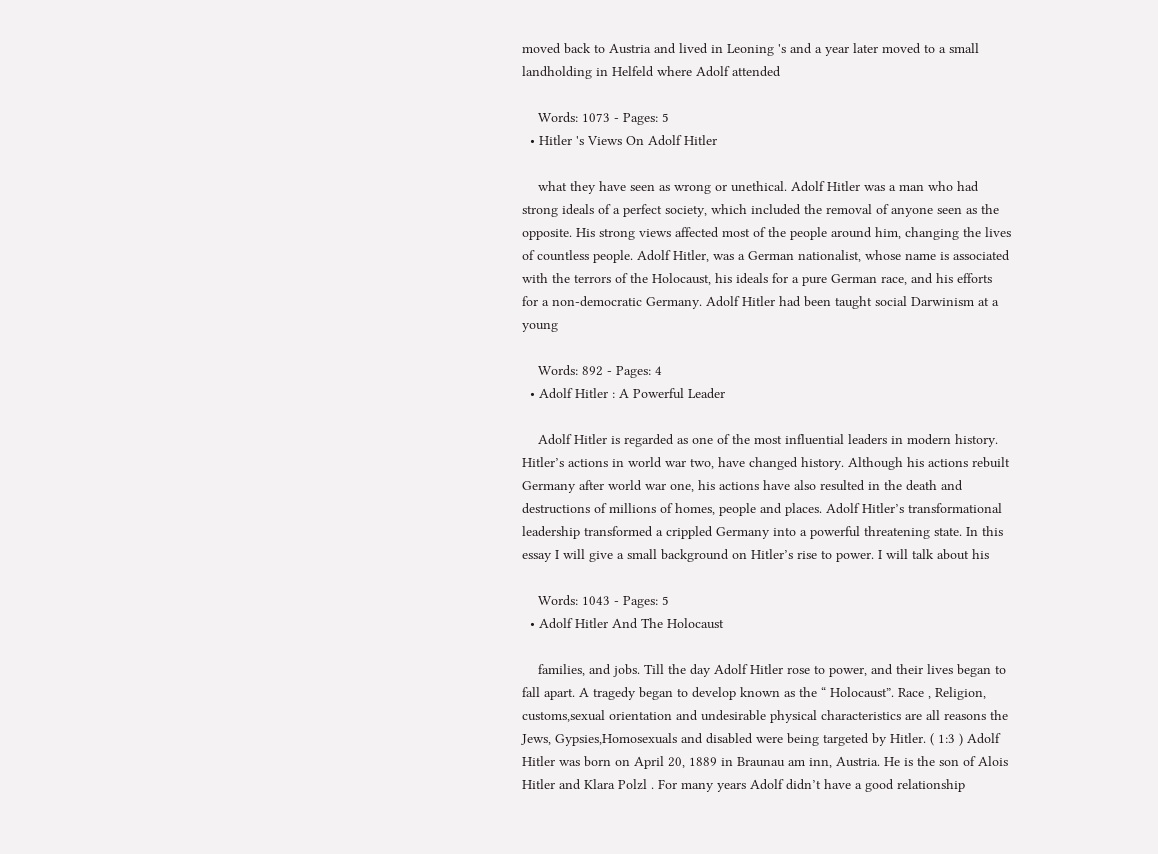moved back to Austria and lived in Leoning 's and a year later moved to a small landholding in Helfeld where Adolf attended

    Words: 1073 - Pages: 5
  • Hitler 's Views On Adolf Hitler

    what they have seen as wrong or unethical. Adolf Hitler was a man who had strong ideals of a perfect society, which included the removal of anyone seen as the opposite. His strong views affected most of the people around him, changing the lives of countless people. Adolf Hitler, was a German nationalist, whose name is associated with the terrors of the Holocaust, his ideals for a pure German race, and his efforts for a non-democratic Germany. Adolf Hitler had been taught social Darwinism at a young

    Words: 892 - Pages: 4
  • Adolf Hitler : A Powerful Leader

    Adolf Hitler is regarded as one of the most influential leaders in modern history. Hitler’s actions in world war two, have changed history. Although his actions rebuilt Germany after world war one, his actions have also resulted in the death and destructions of millions of homes, people and places. Adolf Hitler’s transformational leadership transformed a crippled Germany into a powerful threatening state. In this essay I will give a small background on Hitler’s rise to power. I will talk about his

    Words: 1043 - Pages: 5
  • Adolf Hitler And The Holocaust

    families, and jobs. Till the day Adolf Hitler rose to power, and their lives began to fall apart. A tragedy began to develop known as the “ Holocaust”. Race , Religion, customs,sexual orientation and undesirable physical characteristics are all reasons the Jews, Gypsies,Homosexuals and disabled were being targeted by Hitler. ( 1:3 ) Adolf Hitler was born on April 20, 1889 in Braunau am inn, Austria. He is the son of Alois Hitler and Klara Polzl . For many years Adolf didn’t have a good relationship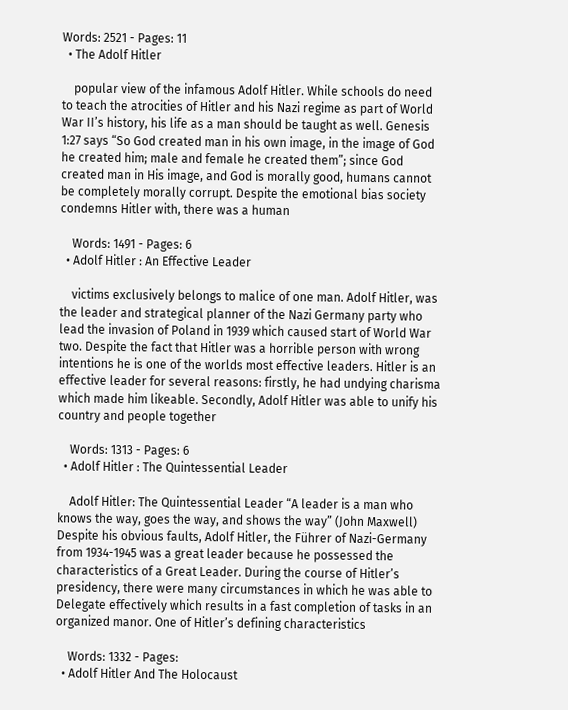Words: 2521 - Pages: 11
  • The Adolf Hitler

    popular view of the infamous Adolf Hitler. While schools do need to teach the atrocities of Hitler and his Nazi regime as part of World War II’s history, his life as a man should be taught as well. Genesis 1:27 says “So God created man in his own image, in the image of God he created him; male and female he created them”; since God created man in His image, and God is morally good, humans cannot be completely morally corrupt. Despite the emotional bias society condemns Hitler with, there was a human

    Words: 1491 - Pages: 6
  • Adolf Hitler : An Effective Leader

    victims exclusively belongs to malice of one man. Adolf Hitler, was the leader and strategical planner of the Nazi Germany party who lead the invasion of Poland in 1939 which caused start of World War two. Despite the fact that Hitler was a horrible person with wrong intentions he is one of the worlds most effective leaders. Hitler is an effective leader for several reasons: firstly, he had undying charisma which made him likeable. Secondly, Adolf Hitler was able to unify his country and people together

    Words: 1313 - Pages: 6
  • Adolf Hitler : The Quintessential Leader

    Adolf Hitler: The Quintessential Leader “A leader is a man who knows the way, goes the way, and shows the way” (John Maxwell) Despite his obvious faults, Adolf Hitler, the Führer of Nazi-Germany from 1934-1945 was a great leader because he possessed the characteristics of a Great Leader. During the course of Hitler’s presidency, there were many circumstances in which he was able to Delegate effectively which results in a fast completion of tasks in an organized manor. One of Hitler’s defining characteristics

    Words: 1332 - Pages:
  • Adolf Hitler And The Holocaust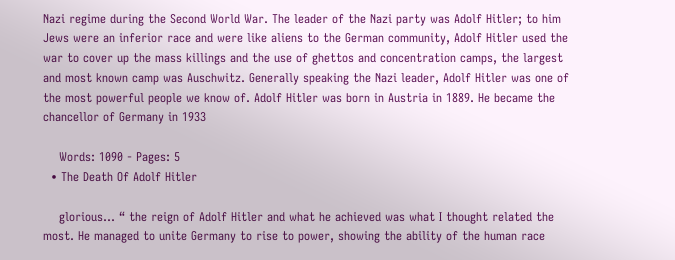Nazi regime during the Second World War. The leader of the Nazi party was Adolf Hitler; to him Jews were an inferior race and were like aliens to the German community, Adolf Hitler used the war to cover up the mass killings and the use of ghettos and concentration camps, the largest and most known camp was Auschwitz. Generally speaking the Nazi leader, Adolf Hitler was one of the most powerful people we know of. Adolf Hitler was born in Austria in 1889. He became the chancellor of Germany in 1933

    Words: 1090 - Pages: 5
  • The Death Of Adolf Hitler

    glorious… “ the reign of Adolf Hitler and what he achieved was what I thought related the most. He managed to unite Germany to rise to power, showing the ability of the human race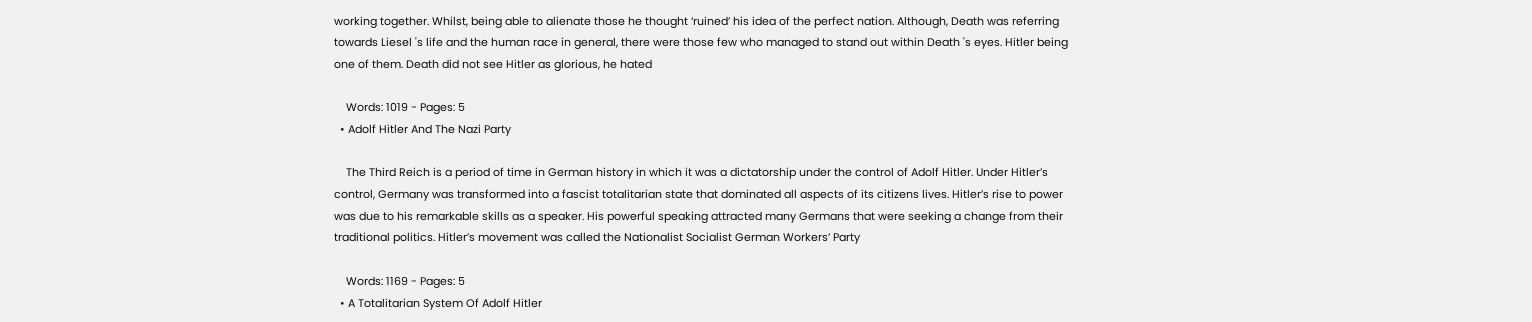working together. Whilst, being able to alienate those he thought ‘ruined’ his idea of the perfect nation. Although, Death was referring towards Liesel 's life and the human race in general, there were those few who managed to stand out within Death 's eyes. Hitler being one of them. Death did not see Hitler as glorious, he hated

    Words: 1019 - Pages: 5
  • Adolf Hitler And The Nazi Party

    The Third Reich is a period of time in German history in which it was a dictatorship under the control of Adolf Hitler. Under Hitler’s control, Germany was transformed into a fascist totalitarian state that dominated all aspects of its citizens lives. Hitler’s rise to power was due to his remarkable skills as a speaker. His powerful speaking attracted many Germans that were seeking a change from their traditional politics. Hitler’s movement was called the Nationalist Socialist German Workers’ Party

    Words: 1169 - Pages: 5
  • A Totalitarian System Of Adolf Hitler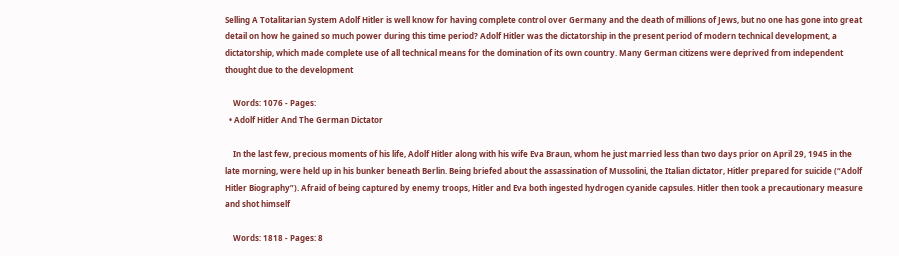Selling A Totalitarian System Adolf Hitler is well know for having complete control over Germany and the death of millions of Jews, but no one has gone into great detail on how he gained so much power during this time period? Adolf Hitler was the dictatorship in the present period of modern technical development, a dictatorship, which made complete use of all technical means for the domination of its own country. Many German citizens were deprived from independent thought due to the development

    Words: 1076 - Pages:
  • Adolf Hitler And The German Dictator

    In the last few, precious moments of his life, Adolf Hitler along with his wife Eva Braun, whom he just married less than two days prior on April 29, 1945 in the late morning, were held up in his bunker beneath Berlin. Being briefed about the assassination of Mussolini, the Italian dictator, Hitler prepared for suicide (“Adolf Hitler Biography”). Afraid of being captured by enemy troops, Hitler and Eva both ingested hydrogen cyanide capsules. Hitler then took a precautionary measure and shot himself

    Words: 1818 - Pages: 8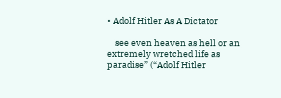• Adolf Hitler As A Dictator

    see even heaven as hell or an extremely wretched life as paradise” (“Adolf Hitler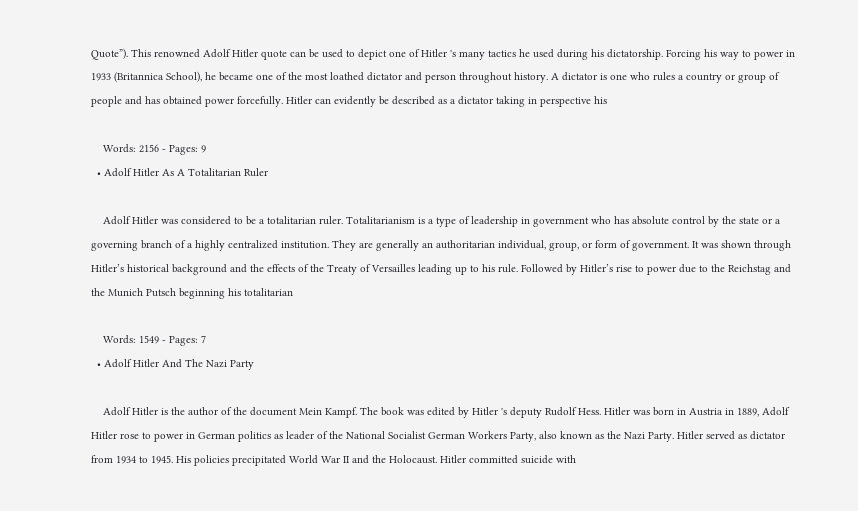Quote”). This renowned Adolf Hitler quote can be used to depict one of Hitler 's many tactics he used during his dictatorship. Forcing his way to power in 1933 (Britannica School), he became one of the most loathed dictator and person throughout history. A dictator is one who rules a country or group of people and has obtained power forcefully. Hitler can evidently be described as a dictator taking in perspective his

    Words: 2156 - Pages: 9
  • Adolf Hitler As A Totalitarian Ruler

    Adolf Hitler was considered to be a totalitarian ruler. Totalitarianism is a type of leadership in government who has absolute control by the state or a governing branch of a highly centralized institution. They are generally an authoritarian individual, group, or form of government. It was shown through Hitler’s historical background and the effects of the Treaty of Versailles leading up to his rule. Followed by Hitler’s rise to power due to the Reichstag and the Munich Putsch beginning his totalitarian

    Words: 1549 - Pages: 7
  • Adolf Hitler And The Nazi Party

    Adolf Hitler is the author of the document Mein Kampf. The book was edited by Hitler 's deputy Rudolf Hess. Hitler was born in Austria in 1889, Adolf Hitler rose to power in German politics as leader of the National Socialist German Workers Party, also known as the Nazi Party. Hitler served as dictator from 1934 to 1945. His policies precipitated World War II and the Holocaust. Hitler committed suicide with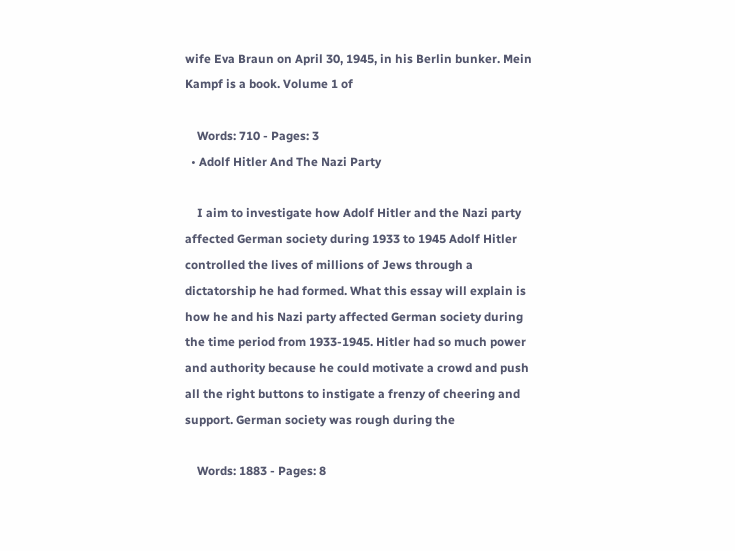wife Eva Braun on April 30, 1945, in his Berlin bunker. Mein Kampf is a book. Volume 1 of

    Words: 710 - Pages: 3
  • Adolf Hitler And The Nazi Party

    I aim to investigate how Adolf Hitler and the Nazi party affected German society during 1933 to 1945 Adolf Hitler controlled the lives of millions of Jews through a dictatorship he had formed. What this essay will explain is how he and his Nazi party affected German society during the time period from 1933-1945. Hitler had so much power and authority because he could motivate a crowd and push all the right buttons to instigate a frenzy of cheering and support. German society was rough during the

    Words: 1883 - Pages: 8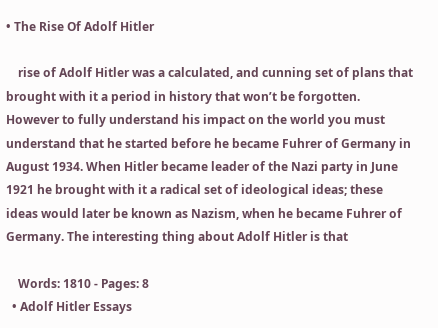• The Rise Of Adolf Hitler

    rise of Adolf Hitler was a calculated, and cunning set of plans that brought with it a period in history that won’t be forgotten. However to fully understand his impact on the world you must understand that he started before he became Fuhrer of Germany in August 1934. When Hitler became leader of the Nazi party in June 1921 he brought with it a radical set of ideological ideas; these ideas would later be known as Nazism, when he became Fuhrer of Germany. The interesting thing about Adolf Hitler is that

    Words: 1810 - Pages: 8
  • Adolf Hitler Essays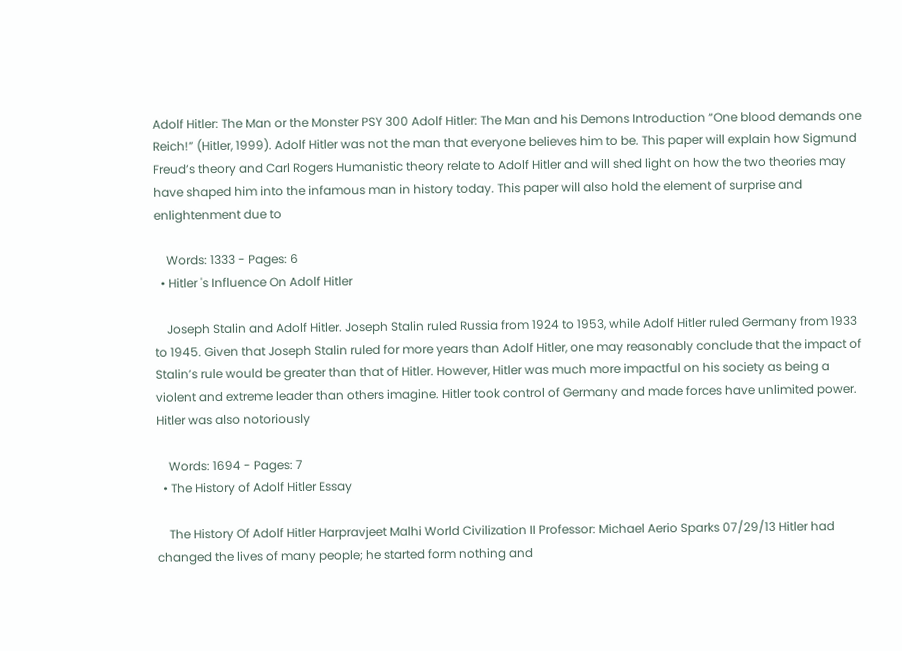Adolf Hitler: The Man or the Monster PSY 300 Adolf Hitler: The Man and his Demons Introduction “One blood demands one Reich!” (Hitler, 1999). Adolf Hitler was not the man that everyone believes him to be. This paper will explain how Sigmund Freud’s theory and Carl Rogers Humanistic theory relate to Adolf Hitler and will shed light on how the two theories may have shaped him into the infamous man in history today. This paper will also hold the element of surprise and enlightenment due to

    Words: 1333 - Pages: 6
  • Hitler 's Influence On Adolf Hitler

    Joseph Stalin and Adolf Hitler. Joseph Stalin ruled Russia from 1924 to 1953, while Adolf Hitler ruled Germany from 1933 to 1945. Given that Joseph Stalin ruled for more years than Adolf Hitler, one may reasonably conclude that the impact of Stalin’s rule would be greater than that of Hitler. However, Hitler was much more impactful on his society as being a violent and extreme leader than others imagine. Hitler took control of Germany and made forces have unlimited power. Hitler was also notoriously

    Words: 1694 - Pages: 7
  • The History of Adolf Hitler Essay

    The History Of Adolf Hitler Harpravjeet Malhi World Civilization II Professor: Michael Aerio Sparks 07/29/13 Hitler had changed the lives of many people; he started form nothing and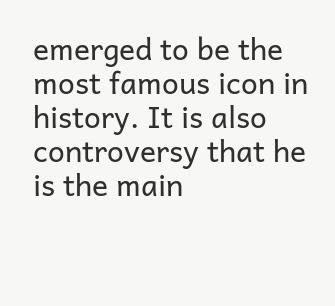emerged to be the most famous icon in history. It is also controversy that he is the main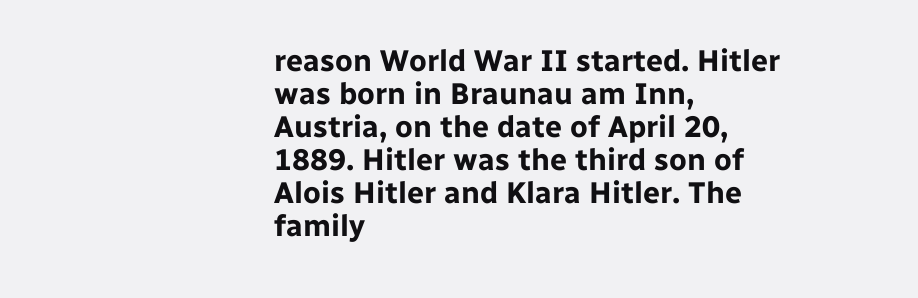reason World War II started. Hitler was born in Braunau am Inn, Austria, on the date of April 20, 1889. Hitler was the third son of Alois Hitler and Klara Hitler. The family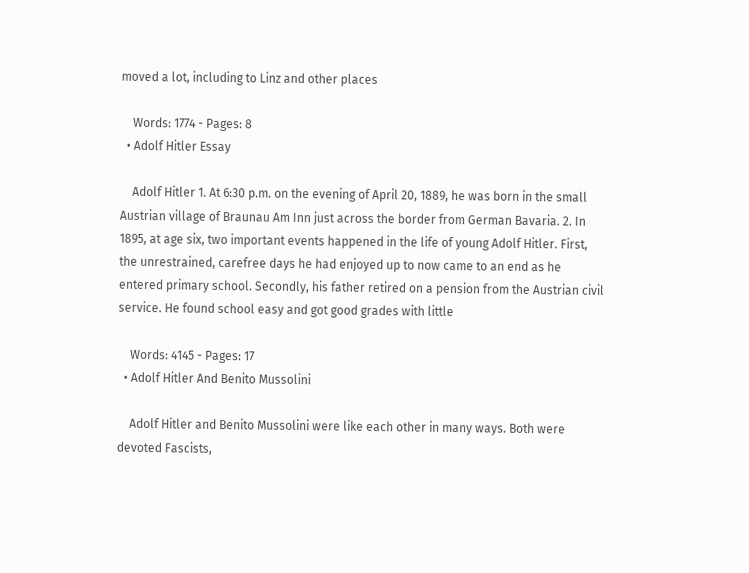moved a lot, including to Linz and other places

    Words: 1774 - Pages: 8
  • Adolf Hitler Essay

    Adolf Hitler 1. At 6:30 p.m. on the evening of April 20, 1889, he was born in the small Austrian village of Braunau Am Inn just across the border from German Bavaria. 2. In 1895, at age six, two important events happened in the life of young Adolf Hitler. First, the unrestrained, carefree days he had enjoyed up to now came to an end as he entered primary school. Secondly, his father retired on a pension from the Austrian civil service. He found school easy and got good grades with little

    Words: 4145 - Pages: 17
  • Adolf Hitler And Benito Mussolini

    Adolf Hitler and Benito Mussolini were like each other in many ways. Both were devoted Fascists,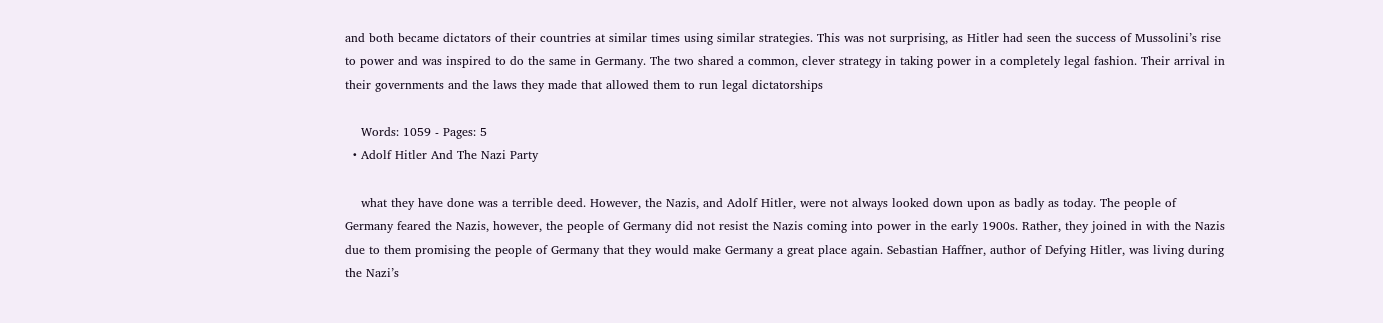and both became dictators of their countries at similar times using similar strategies. This was not surprising, as Hitler had seen the success of Mussolini’s rise to power and was inspired to do the same in Germany. The two shared a common, clever strategy in taking power in a completely legal fashion. Their arrival in their governments and the laws they made that allowed them to run legal dictatorships

    Words: 1059 - Pages: 5
  • Adolf Hitler And The Nazi Party

    what they have done was a terrible deed. However, the Nazis, and Adolf Hitler, were not always looked down upon as badly as today. The people of Germany feared the Nazis, however, the people of Germany did not resist the Nazis coming into power in the early 1900s. Rather, they joined in with the Nazis due to them promising the people of Germany that they would make Germany a great place again. Sebastian Haffner, author of Defying Hitler, was living during the Nazi’s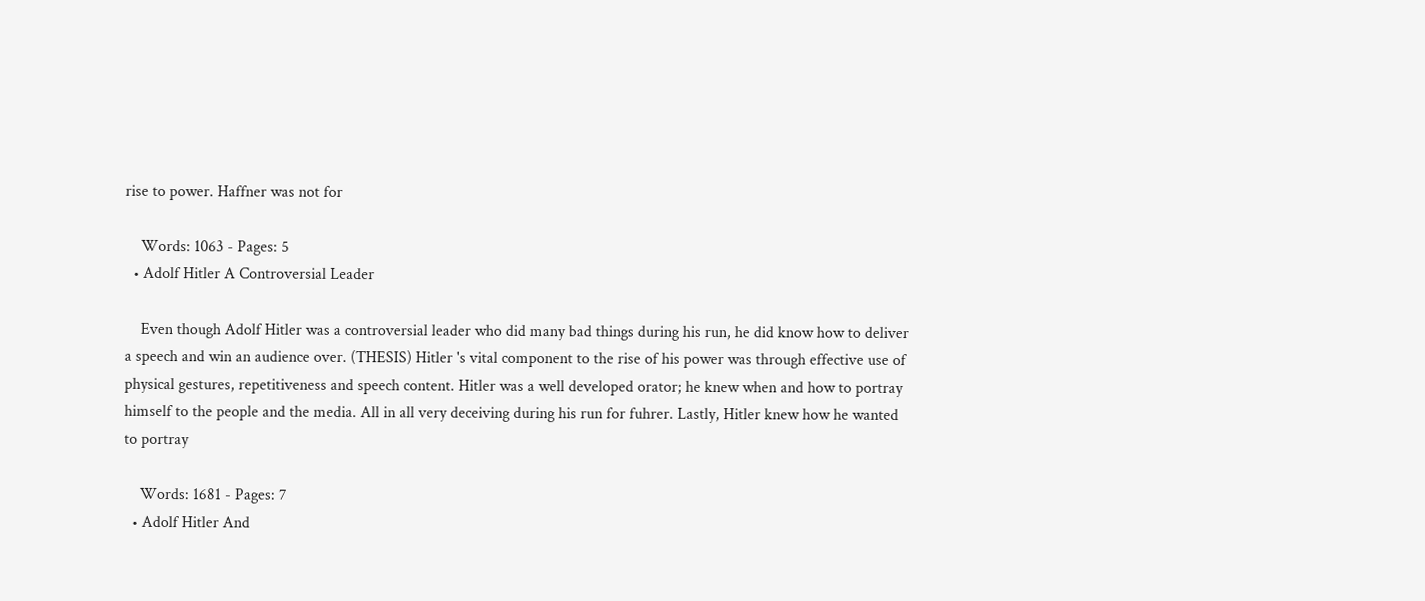rise to power. Haffner was not for

    Words: 1063 - Pages: 5
  • Adolf Hitler A Controversial Leader

    Even though Adolf Hitler was a controversial leader who did many bad things during his run, he did know how to deliver a speech and win an audience over. (THESIS) Hitler 's vital component to the rise of his power was through effective use of physical gestures, repetitiveness and speech content. Hitler was a well developed orator; he knew when and how to portray himself to the people and the media. All in all very deceiving during his run for fuhrer. Lastly, Hitler knew how he wanted to portray

    Words: 1681 - Pages: 7
  • Adolf Hitler And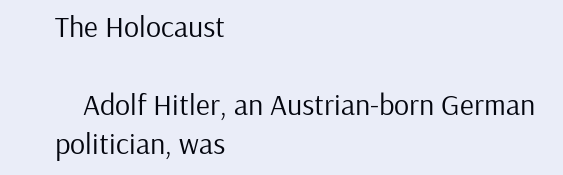The Holocaust

    Adolf Hitler, an Austrian-born German politician, was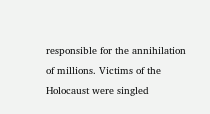responsible for the annihilation of millions. Victims of the Holocaust were singled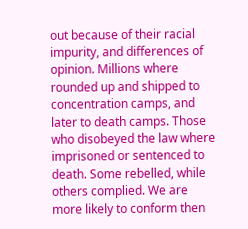out because of their racial impurity, and differences of opinion. Millions where rounded up and shipped to concentration camps, and later to death camps. Those who disobeyed the law where imprisoned or sentenced to death. Some rebelled, while others complied. We are more likely to conform then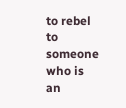to rebel to someone who is an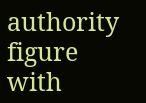authority figure with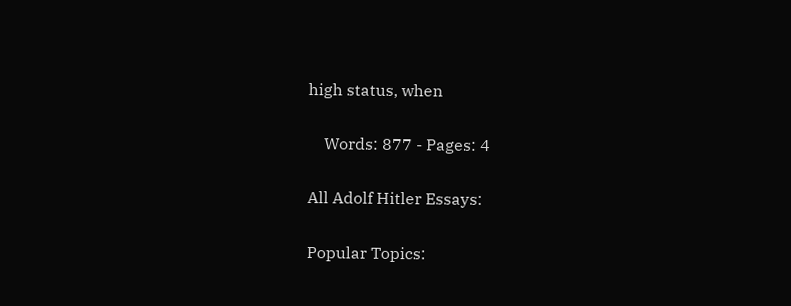high status, when

    Words: 877 - Pages: 4

All Adolf Hitler Essays:

Popular Topics: